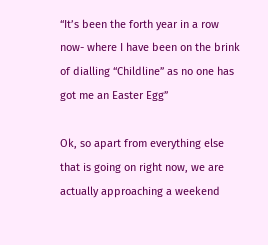“It’s been the forth year in a row now- where I have been on the brink of dialling “Childline” as no one has got me an Easter Egg”

Ok, so apart from everything else that is going on right now, we are actually approaching a weekend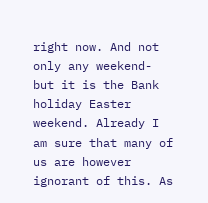right now. And not only any weekend- but it is the Bank holiday Easter weekend. Already I am sure that many of us are however ignorant of this. As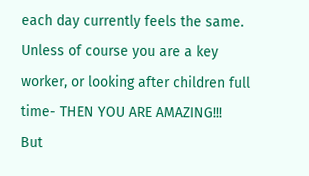each day currently feels the same. Unless of course you are a key worker, or looking after children full time- THEN YOU ARE AMAZING!!!
But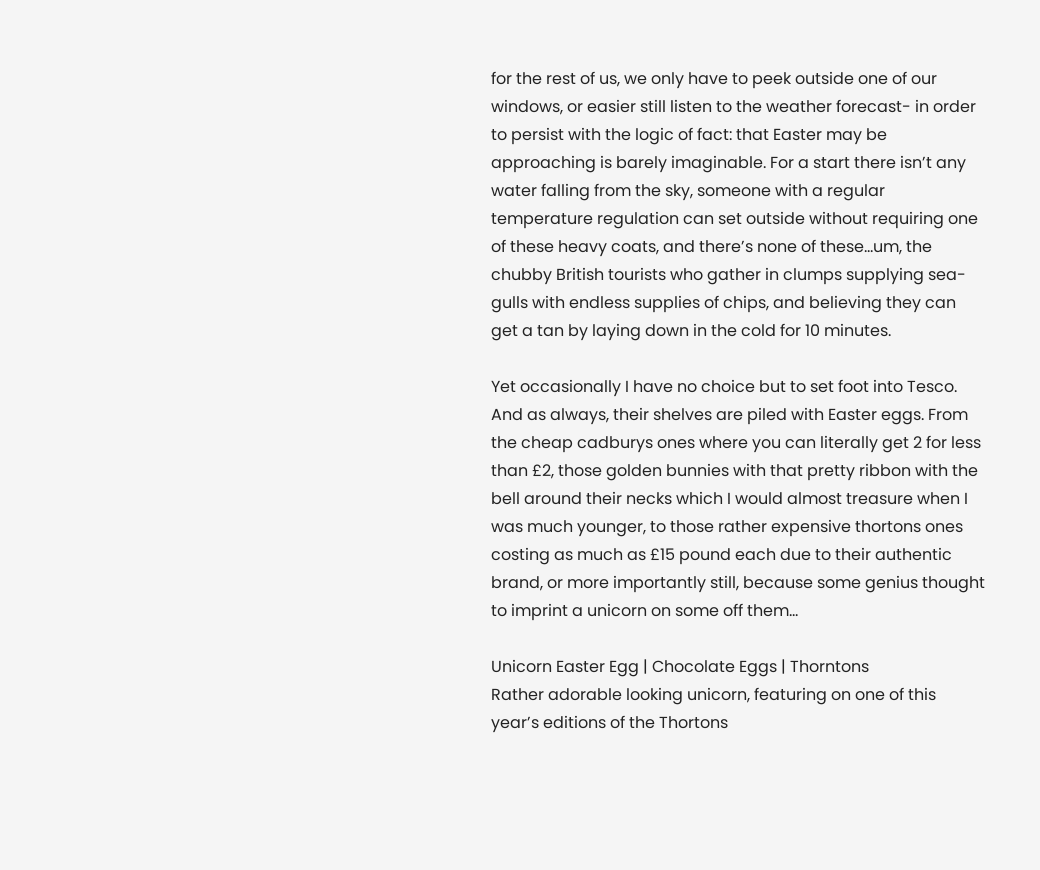for the rest of us, we only have to peek outside one of our windows, or easier still listen to the weather forecast- in order to persist with the logic of fact: that Easter may be approaching is barely imaginable. For a start there isn’t any water falling from the sky, someone with a regular temperature regulation can set outside without requiring one of these heavy coats, and there’s none of these…um, the chubby British tourists who gather in clumps supplying sea-gulls with endless supplies of chips, and believing they can get a tan by laying down in the cold for 10 minutes.

Yet occasionally I have no choice but to set foot into Tesco. And as always, their shelves are piled with Easter eggs. From the cheap cadburys ones where you can literally get 2 for less than £2, those golden bunnies with that pretty ribbon with the bell around their necks which I would almost treasure when I was much younger, to those rather expensive thortons ones costing as much as £15 pound each due to their authentic brand, or more importantly still, because some genius thought to imprint a unicorn on some off them…

Unicorn Easter Egg | Chocolate Eggs | Thorntons
Rather adorable looking unicorn, featuring on one of this year’s editions of the Thortons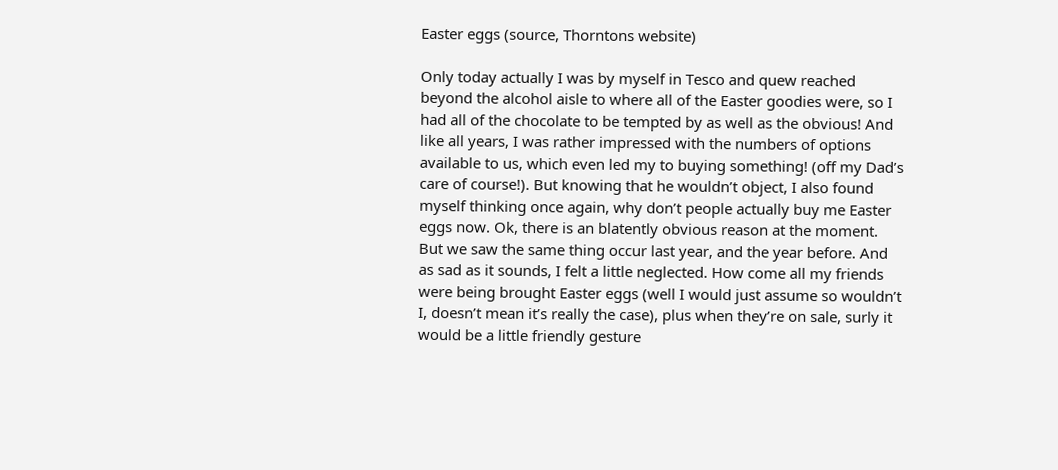Easter eggs (source, Thorntons website)

Only today actually I was by myself in Tesco and quew reached beyond the alcohol aisle to where all of the Easter goodies were, so I had all of the chocolate to be tempted by as well as the obvious! And like all years, I was rather impressed with the numbers of options available to us, which even led my to buying something! (off my Dad’s care of course!). But knowing that he wouldn’t object, I also found myself thinking once again, why don’t people actually buy me Easter eggs now. Ok, there is an blatently obvious reason at the moment. But we saw the same thing occur last year, and the year before. And as sad as it sounds, I felt a little neglected. How come all my friends were being brought Easter eggs (well I would just assume so wouldn’t I, doesn’t mean it’s really the case), plus when they’re on sale, surly it would be a little friendly gesture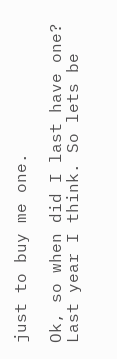just to buy me one.

Ok, so when did I last have one? Last year I think. So lets be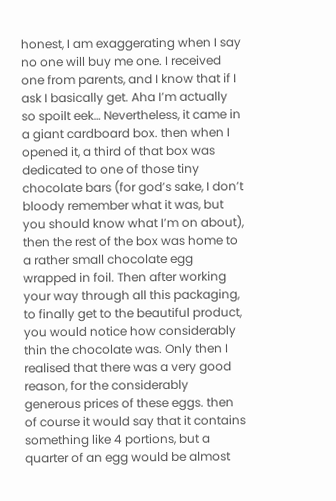honest, I am exaggerating when I say no one will buy me one. I received one from parents, and I know that if I ask I basically get. Aha I’m actually so spoilt eek… Nevertheless, it came in a giant cardboard box. then when I opened it, a third of that box was dedicated to one of those tiny chocolate bars (for god’s sake, I don’t bloody remember what it was, but you should know what I’m on about), then the rest of the box was home to a rather small chocolate egg wrapped in foil. Then after working your way through all this packaging, to finally get to the beautiful product, you would notice how considerably thin the chocolate was. Only then I realised that there was a very good reason, for the considerably generous prices of these eggs. then of course it would say that it contains something like 4 portions, but a quarter of an egg would be almost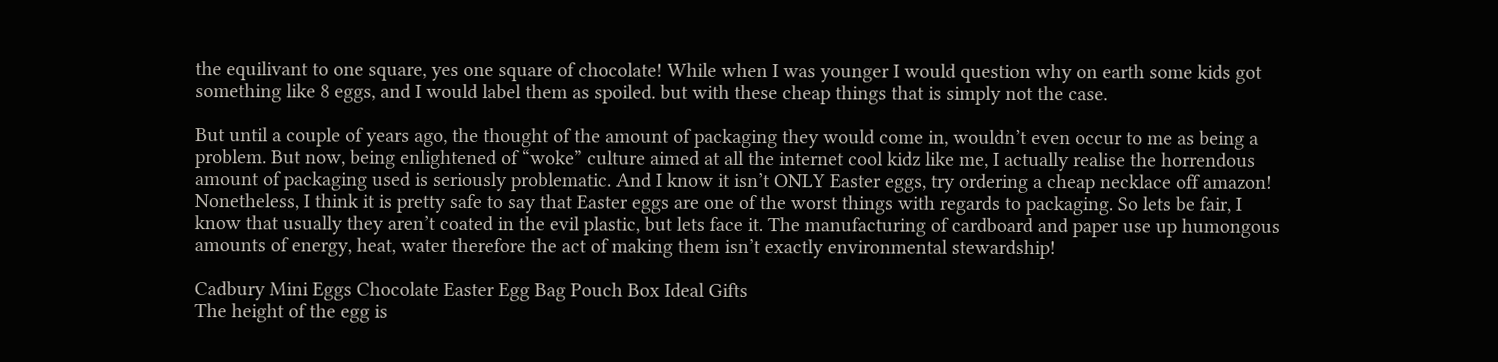the equilivant to one square, yes one square of chocolate! While when I was younger I would question why on earth some kids got something like 8 eggs, and I would label them as spoiled. but with these cheap things that is simply not the case.

But until a couple of years ago, the thought of the amount of packaging they would come in, wouldn’t even occur to me as being a problem. But now, being enlightened of “woke” culture aimed at all the internet cool kidz like me, I actually realise the horrendous amount of packaging used is seriously problematic. And I know it isn’t ONLY Easter eggs, try ordering a cheap necklace off amazon! Nonetheless, I think it is pretty safe to say that Easter eggs are one of the worst things with regards to packaging. So lets be fair, I know that usually they aren’t coated in the evil plastic, but lets face it. The manufacturing of cardboard and paper use up humongous amounts of energy, heat, water therefore the act of making them isn’t exactly environmental stewardship!

Cadbury Mini Eggs Chocolate Easter Egg Bag Pouch Box Ideal Gifts
The height of the egg is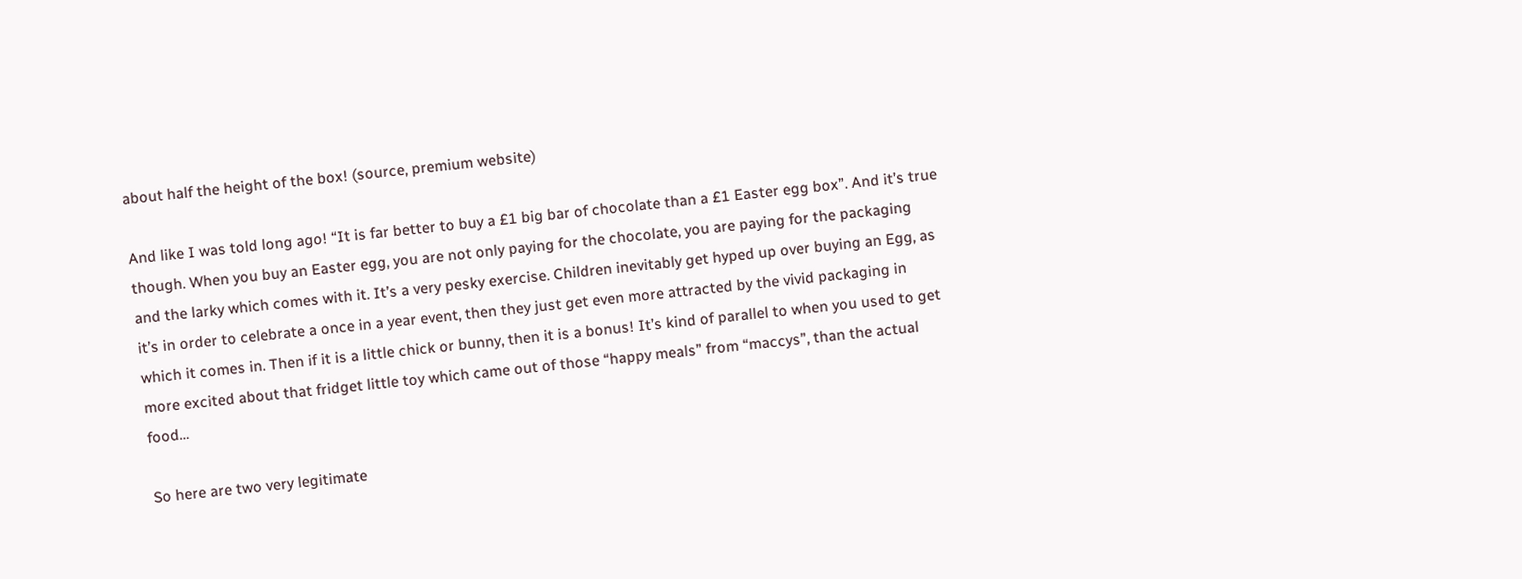about half the height of the box! (source, premium website)

And like I was told long ago! “It is far better to buy a £1 big bar of chocolate than a £1 Easter egg box”. And it’s true though. When you buy an Easter egg, you are not only paying for the chocolate, you are paying for the packaging and the larky which comes with it. It’s a very pesky exercise. Children inevitably get hyped up over buying an Egg, as it’s in order to celebrate a once in a year event, then they just get even more attracted by the vivid packaging in which it comes in. Then if it is a little chick or bunny, then it is a bonus! It’s kind of parallel to when you used to get more excited about that fridget little toy which came out of those “happy meals” from “maccys”, than the actual food…

So here are two very legitimate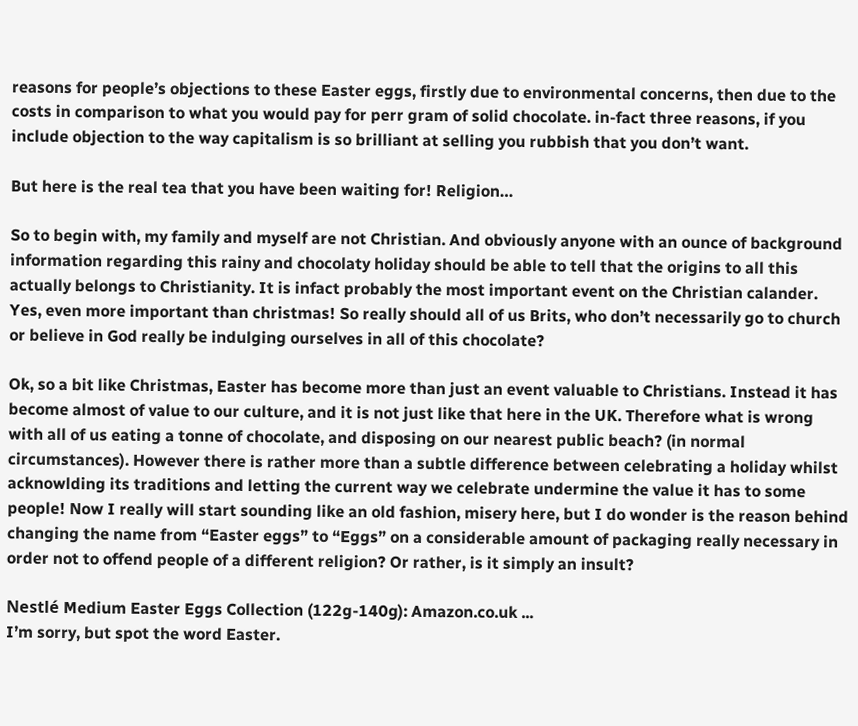reasons for people’s objections to these Easter eggs, firstly due to environmental concerns, then due to the costs in comparison to what you would pay for perr gram of solid chocolate. in-fact three reasons, if you include objection to the way capitalism is so brilliant at selling you rubbish that you don’t want.

But here is the real tea that you have been waiting for! Religion…

So to begin with, my family and myself are not Christian. And obviously anyone with an ounce of background information regarding this rainy and chocolaty holiday should be able to tell that the origins to all this actually belongs to Christianity. It is infact probably the most important event on the Christian calander. Yes, even more important than christmas! So really should all of us Brits, who don’t necessarily go to church or believe in God really be indulging ourselves in all of this chocolate?

Ok, so a bit like Christmas, Easter has become more than just an event valuable to Christians. Instead it has become almost of value to our culture, and it is not just like that here in the UK. Therefore what is wrong with all of us eating a tonne of chocolate, and disposing on our nearest public beach? (in normal circumstances). However there is rather more than a subtle difference between celebrating a holiday whilst acknowlding its traditions and letting the current way we celebrate undermine the value it has to some people! Now I really will start sounding like an old fashion, misery here, but I do wonder is the reason behind changing the name from “Easter eggs” to “Eggs” on a considerable amount of packaging really necessary in order not to offend people of a different religion? Or rather, is it simply an insult?

Nestlé Medium Easter Eggs Collection (122g-140g): Amazon.co.uk ...
I’m sorry, but spot the word Easter.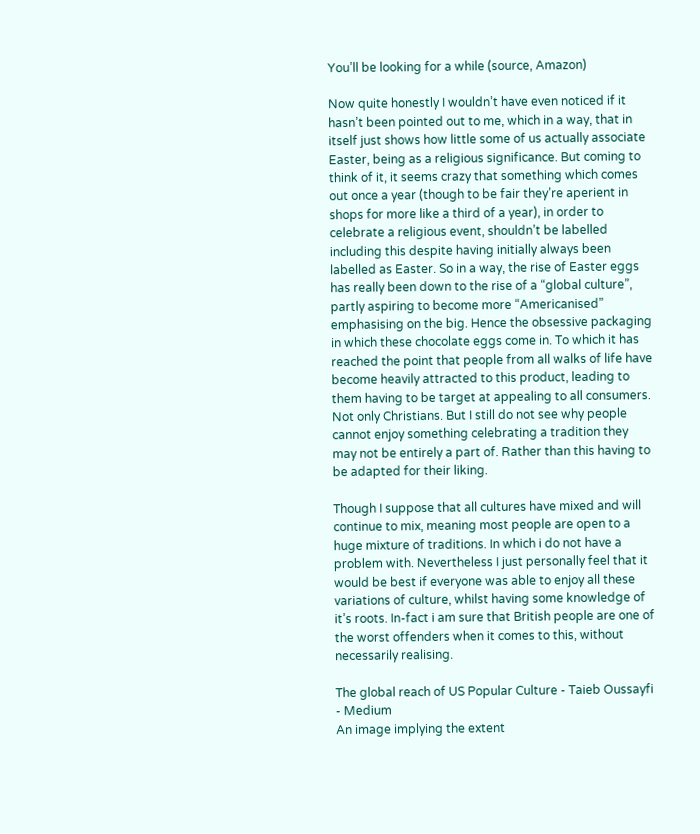You’ll be looking for a while (source, Amazon)

Now quite honestly I wouldn’t have even noticed if it hasn’t been pointed out to me, which in a way, that in itself just shows how little some of us actually associate Easter, being as a religious significance. But coming to think of it, it seems crazy that something which comes out once a year (though to be fair they’re aperient in shops for more like a third of a year), in order to celebrate a religious event, shouldn’t be labelled including this despite having initially always been labelled as Easter. So in a way, the rise of Easter eggs has really been down to the rise of a “global culture”, partly aspiring to become more “Americanised” emphasising on the big. Hence the obsessive packaging in which these chocolate eggs come in. To which it has reached the point that people from all walks of life have become heavily attracted to this product, leading to them having to be target at appealing to all consumers. Not only Christians. But I still do not see why people cannot enjoy something celebrating a tradition they may not be entirely a part of. Rather than this having to be adapted for their liking.

Though I suppose that all cultures have mixed and will continue to mix, meaning most people are open to a huge mixture of traditions. In which i do not have a problem with. Nevertheless I just personally feel that it would be best if everyone was able to enjoy all these variations of culture, whilst having some knowledge of it’s roots. In-fact i am sure that British people are one of the worst offenders when it comes to this, without necessarily realising.

The global reach of US Popular Culture - Taieb Oussayfi - Medium
An image implying the extent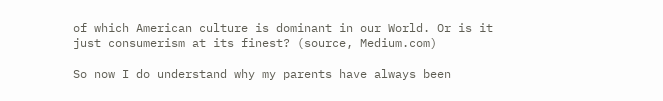of which American culture is dominant in our World. Or is it just consumerism at its finest? (source, Medium.com)

So now I do understand why my parents have always been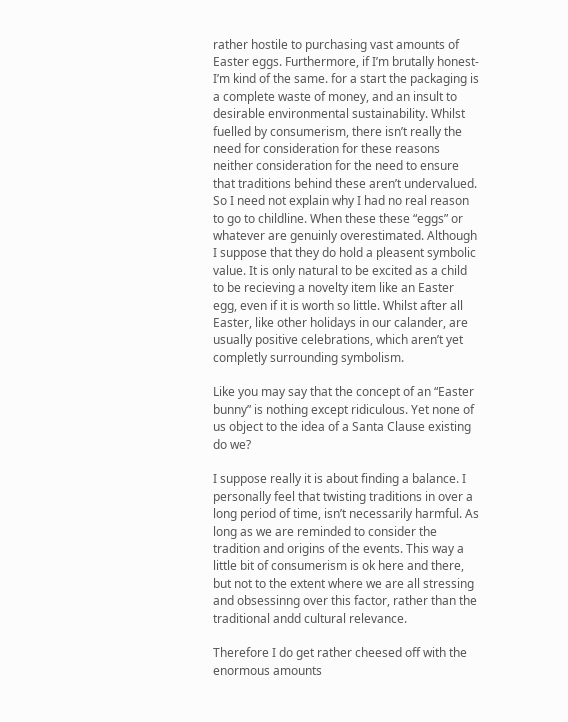rather hostile to purchasing vast amounts of Easter eggs. Furthermore, if I’m brutally honest- I’m kind of the same. for a start the packaging is a complete waste of money, and an insult to desirable environmental sustainability. Whilst fuelled by consumerism, there isn’t really the need for consideration for these reasons neither consideration for the need to ensure that traditions behind these aren’t undervalued. So I need not explain why I had no real reason to go to childline. When these these “eggs” or whatever are genuinly overestimated. Although I suppose that they do hold a pleasent symbolic value. It is only natural to be excited as a child to be recieving a novelty item like an Easter egg, even if it is worth so little. Whilst after all Easter, like other holidays in our calander, are usually positive celebrations, which aren’t yet completly surrounding symbolism.

Like you may say that the concept of an “Easter bunny” is nothing except ridiculous. Yet none of us object to the idea of a Santa Clause existing do we?

I suppose really it is about finding a balance. I personally feel that twisting traditions in over a long period of time, isn’t necessarily harmful. As long as we are reminded to consider the tradition and origins of the events. This way a little bit of consumerism is ok here and there, but not to the extent where we are all stressing and obsessinng over this factor, rather than the traditional andd cultural relevance.

Therefore I do get rather cheesed off with the enormous amounts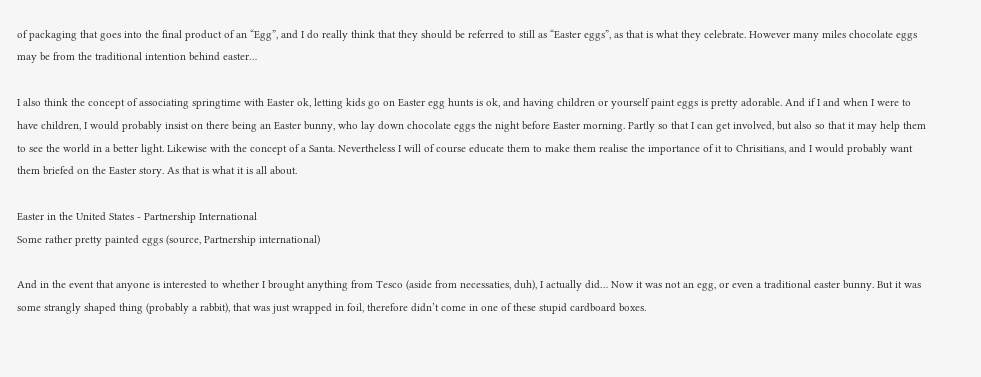of packaging that goes into the final product of an “Egg”, and I do really think that they should be referred to still as “Easter eggs”, as that is what they celebrate. However many miles chocolate eggs may be from the traditional intention behind easter…

I also think the concept of associating springtime with Easter ok, letting kids go on Easter egg hunts is ok, and having children or yourself paint eggs is pretty adorable. And if I and when I were to have children, I would probably insist on there being an Easter bunny, who lay down chocolate eggs the night before Easter morning. Partly so that I can get involved, but also so that it may help them to see the world in a better light. Likewise with the concept of a Santa. Nevertheless I will of course educate them to make them realise the importance of it to Chrisitians, and I would probably want them briefed on the Easter story. As that is what it is all about.

Easter in the United States - Partnership International
Some rather pretty painted eggs (source, Partnership international)

And in the event that anyone is interested to whether I brought anything from Tesco (aside from necessaties, duh), I actually did… Now it was not an egg, or even a traditional easter bunny. But it was some strangly shaped thing (probably a rabbit), that was just wrapped in foil, therefore didn’t come in one of these stupid cardboard boxes.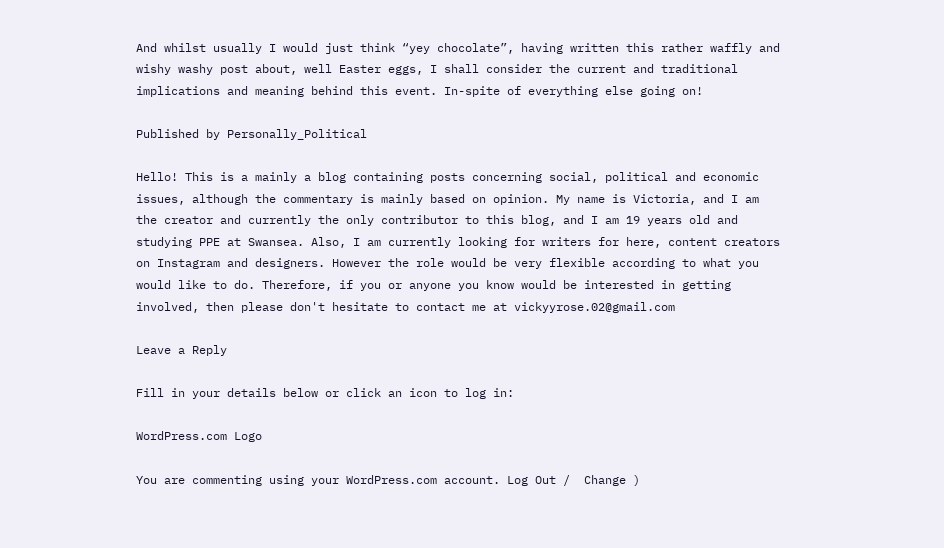And whilst usually I would just think “yey chocolate”, having written this rather waffly and wishy washy post about, well Easter eggs, I shall consider the current and traditional implications and meaning behind this event. In-spite of everything else going on!

Published by Personally_Political

Hello! This is a mainly a blog containing posts concerning social, political and economic issues, although the commentary is mainly based on opinion. My name is Victoria, and I am the creator and currently the only contributor to this blog, and I am 19 years old and studying PPE at Swansea. Also, I am currently looking for writers for here, content creators on Instagram and designers. However the role would be very flexible according to what you would like to do. Therefore, if you or anyone you know would be interested in getting involved, then please don't hesitate to contact me at vickyyrose.02@gmail.com

Leave a Reply

Fill in your details below or click an icon to log in:

WordPress.com Logo

You are commenting using your WordPress.com account. Log Out /  Change )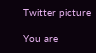Twitter picture

You are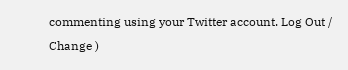commenting using your Twitter account. Log Out /  Change )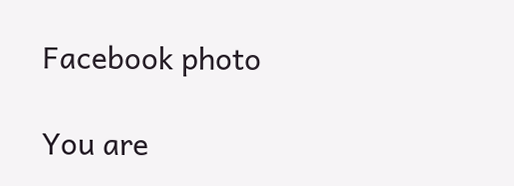Facebook photo

You are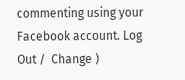commenting using your Facebook account. Log Out /  Change )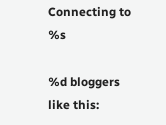Connecting to %s

%d bloggers like this: